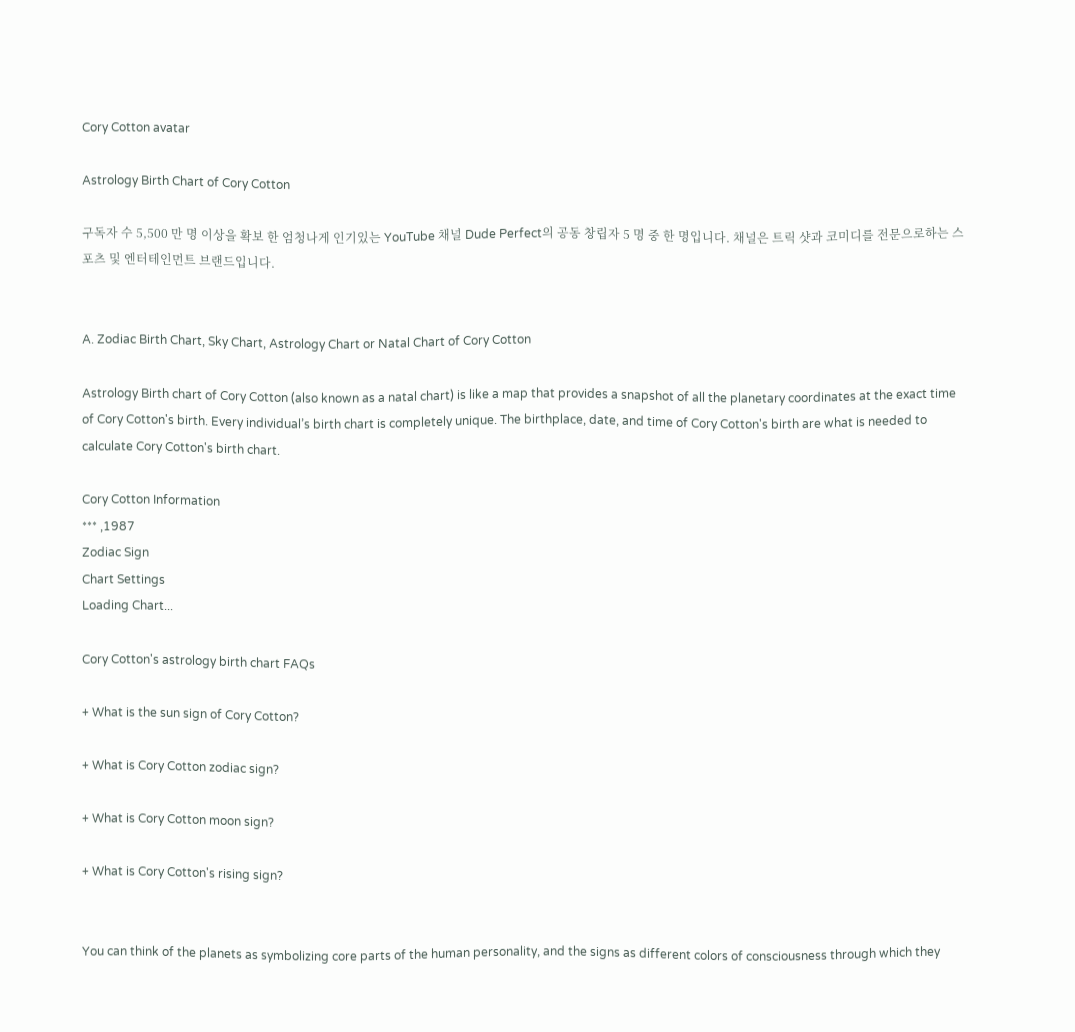Cory Cotton avatar

Astrology Birth Chart of Cory Cotton

구독자 수 5,500 만 명 이상을 확보 한 엄청나게 인기있는 YouTube 채널 Dude Perfect의 공동 창립자 5 명 중 한 명입니다. 채널은 트릭 샷과 코미디를 전문으로하는 스포츠 및 엔터테인먼트 브랜드입니다.


A. Zodiac Birth Chart, Sky Chart, Astrology Chart or Natal Chart of Cory Cotton

Astrology Birth chart of Cory Cotton (also known as a natal chart) is like a map that provides a snapshot of all the planetary coordinates at the exact time of Cory Cotton's birth. Every individual’s birth chart is completely unique. The birthplace, date, and time of Cory Cotton's birth are what is needed to calculate Cory Cotton's birth chart.

Cory Cotton Information
*** ,1987
Zodiac Sign
Chart Settings
Loading Chart...

Cory Cotton's astrology birth chart FAQs

+ What is the sun sign of Cory Cotton?

+ What is Cory Cotton zodiac sign?

+ What is Cory Cotton moon sign?

+ What is Cory Cotton's rising sign?


You can think of the planets as symbolizing core parts of the human personality, and the signs as different colors of consciousness through which they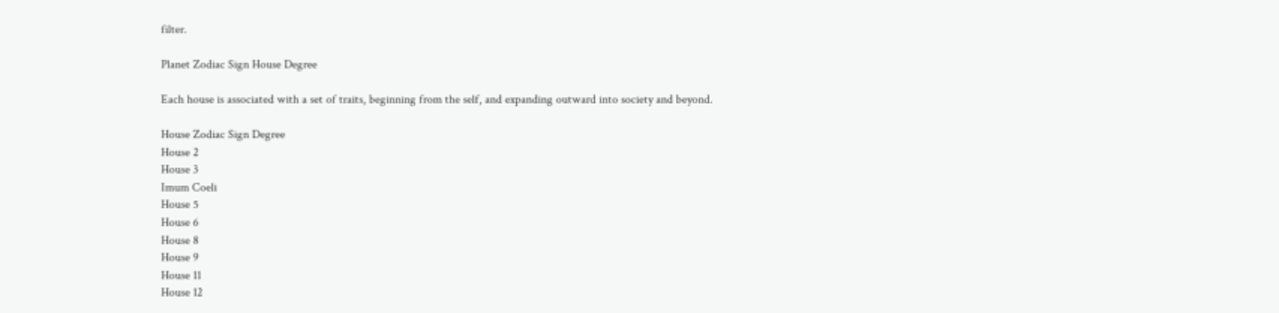filter.

Planet Zodiac Sign House Degree

Each house is associated with a set of traits, beginning from the self, and expanding outward into society and beyond.

House Zodiac Sign Degree
House 2
House 3
Imum Coeli
House 5
House 6
House 8
House 9
House 11
House 12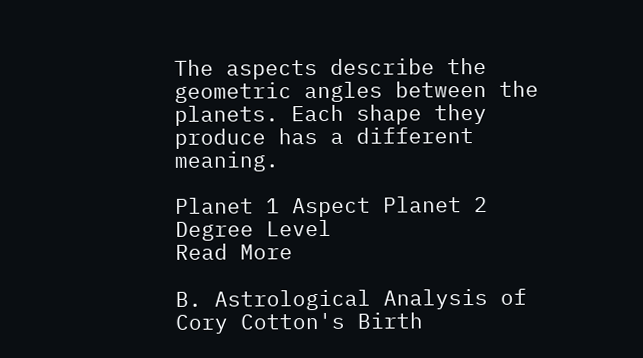The aspects describe the geometric angles between the planets. Each shape they produce has a different meaning.

Planet 1 Aspect Planet 2 Degree Level
Read More

B. Astrological Analysis of Cory Cotton's Birth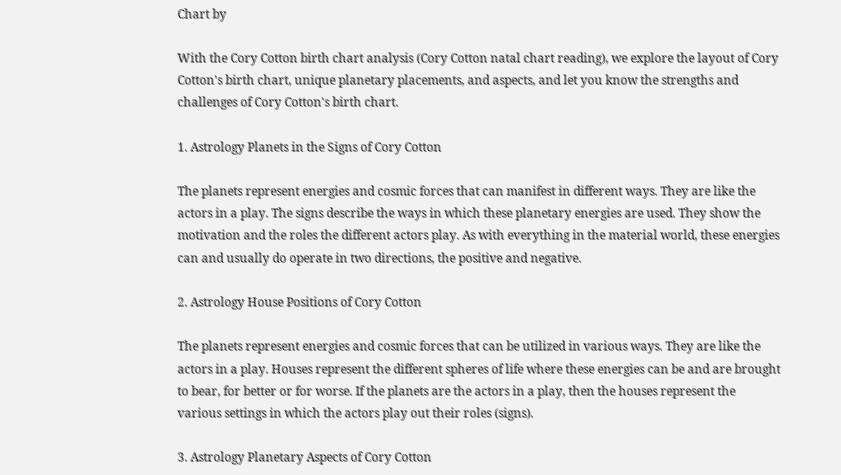Chart by

With the Cory Cotton birth chart analysis (Cory Cotton natal chart reading), we explore the layout of Cory Cotton's birth chart, unique planetary placements, and aspects, and let you know the strengths and challenges of Cory Cotton's birth chart.

1. Astrology Planets in the Signs of Cory Cotton

The planets represent energies and cosmic forces that can manifest in different ways. They are like the actors in a play. The signs describe the ways in which these planetary energies are used. They show the motivation and the roles the different actors play. As with everything in the material world, these energies can and usually do operate in two directions, the positive and negative.

2. Astrology House Positions of Cory Cotton

The planets represent energies and cosmic forces that can be utilized in various ways. They are like the actors in a play. Houses represent the different spheres of life where these energies can be and are brought to bear, for better or for worse. If the planets are the actors in a play, then the houses represent the various settings in which the actors play out their roles (signs).

3. Astrology Planetary Aspects of Cory Cotton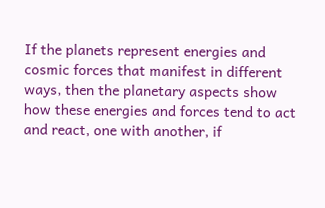If the planets represent energies and cosmic forces that manifest in different ways, then the planetary aspects show how these energies and forces tend to act and react, one with another, if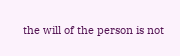the will of the person is not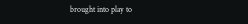brought into play to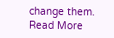change them.
Read More